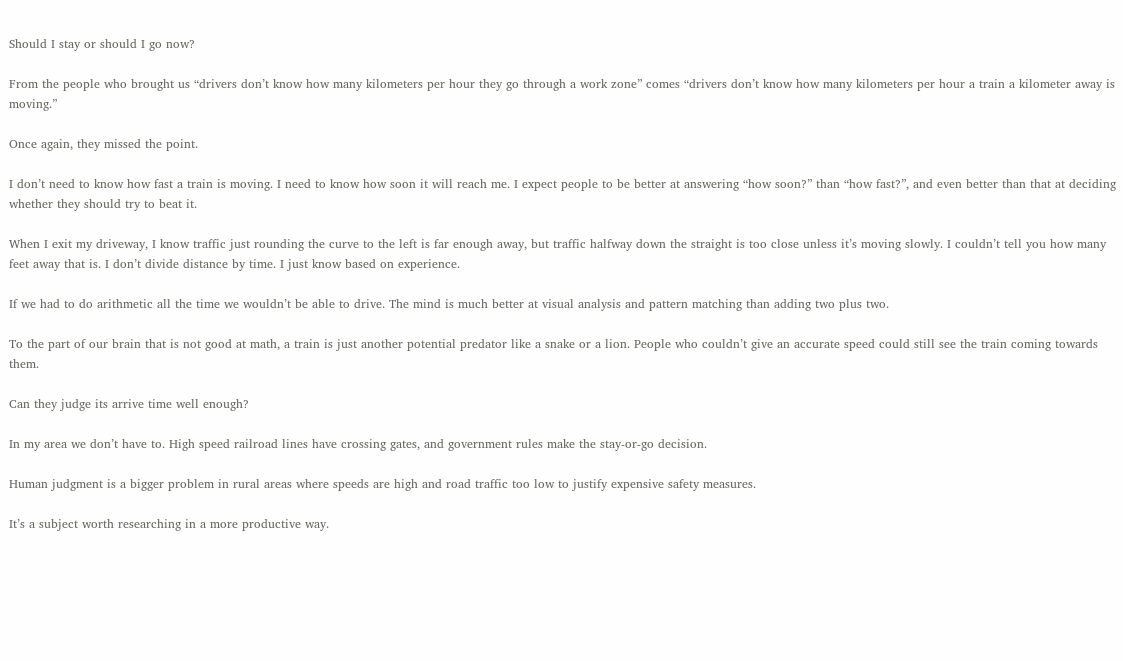Should I stay or should I go now?

From the people who brought us “drivers don’t know how many kilometers per hour they go through a work zone” comes “drivers don’t know how many kilometers per hour a train a kilometer away is moving.”

Once again, they missed the point.

I don’t need to know how fast a train is moving. I need to know how soon it will reach me. I expect people to be better at answering “how soon?” than “how fast?”, and even better than that at deciding whether they should try to beat it.

When I exit my driveway, I know traffic just rounding the curve to the left is far enough away, but traffic halfway down the straight is too close unless it’s moving slowly. I couldn’t tell you how many feet away that is. I don’t divide distance by time. I just know based on experience.

If we had to do arithmetic all the time we wouldn’t be able to drive. The mind is much better at visual analysis and pattern matching than adding two plus two.

To the part of our brain that is not good at math, a train is just another potential predator like a snake or a lion. People who couldn’t give an accurate speed could still see the train coming towards them.

Can they judge its arrive time well enough?

In my area we don’t have to. High speed railroad lines have crossing gates, and government rules make the stay-or-go decision.

Human judgment is a bigger problem in rural areas where speeds are high and road traffic too low to justify expensive safety measures.

It’s a subject worth researching in a more productive way.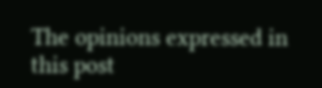The opinions expressed in this post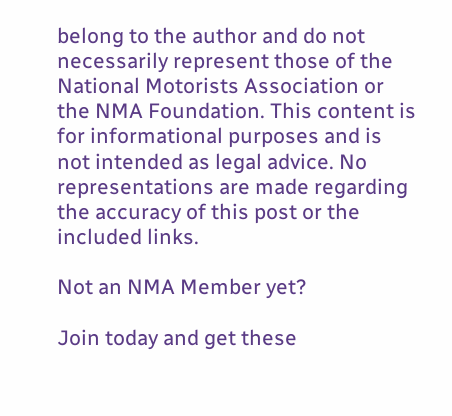belong to the author and do not necessarily represent those of the National Motorists Association or the NMA Foundation. This content is for informational purposes and is not intended as legal advice. No representations are made regarding the accuracy of this post or the included links.

Not an NMA Member yet?

Join today and get these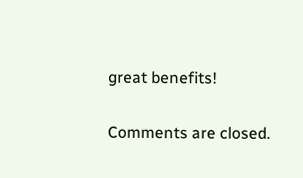great benefits!

Comments are closed.